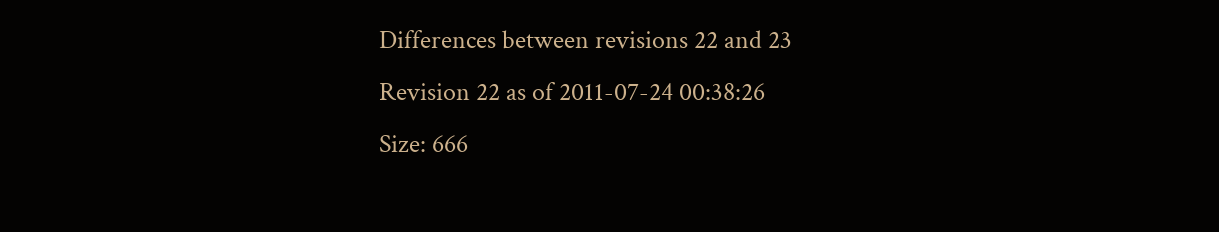Differences between revisions 22 and 23
Revision 22 as of 2011-07-24 00:38:26
Size: 666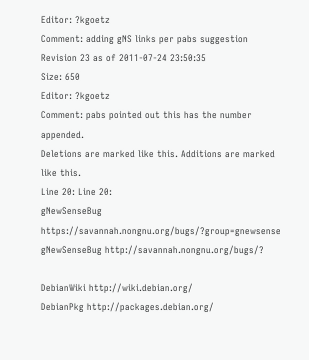Editor: ?kgoetz
Comment: adding gNS links per pabs suggestion
Revision 23 as of 2011-07-24 23:50:35
Size: 650
Editor: ?kgoetz
Comment: pabs pointed out this has the number appended.
Deletions are marked like this. Additions are marked like this.
Line 20: Line 20:
gNewSenseBug https://savannah.nongnu.org/bugs/?group=gnewsense gNewSenseBug http://savannah.nongnu.org/bugs/?

DebianWiki http://wiki.debian.org/
DebianPkg http://packages.debian.org/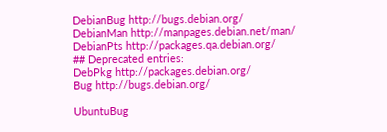DebianBug http://bugs.debian.org/
DebianMan http://manpages.debian.net/man/
DebianPts http://packages.qa.debian.org/
## Deprecated entries:
DebPkg http://packages.debian.org/
Bug http://bugs.debian.org/

UbuntuBug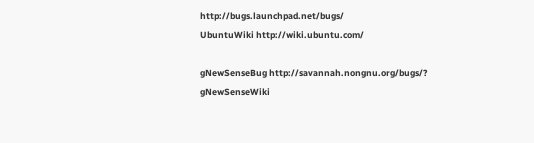http://bugs.launchpad.net/bugs/
UbuntuWiki http://wiki.ubuntu.com/

gNewSenseBug http://savannah.nongnu.org/bugs/?
gNewSenseWiki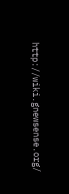http://wiki.gnewsense.org/